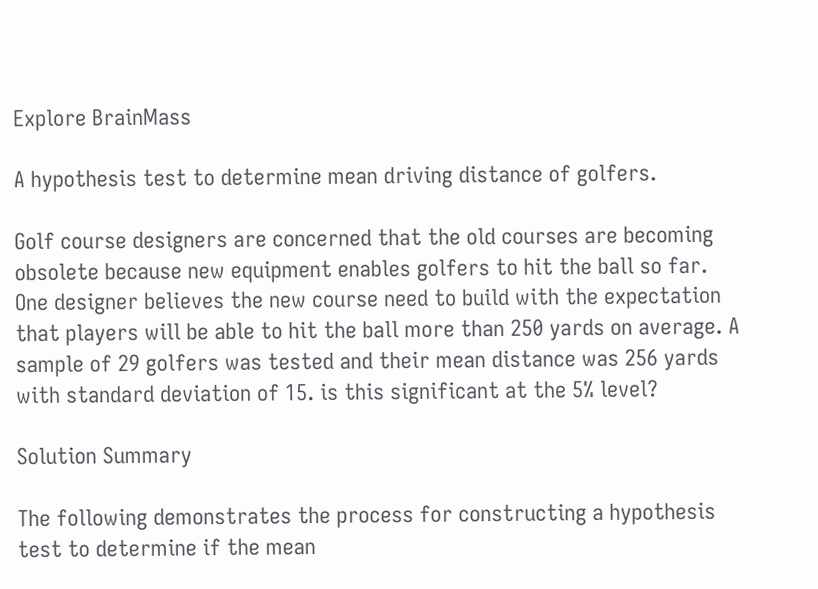Explore BrainMass

A hypothesis test to determine mean driving distance of golfers.

Golf course designers are concerned that the old courses are becoming obsolete because new equipment enables golfers to hit the ball so far. One designer believes the new course need to build with the expectation that players will be able to hit the ball more than 250 yards on average. A sample of 29 golfers was tested and their mean distance was 256 yards with standard deviation of 15. is this significant at the 5% level?

Solution Summary

The following demonstrates the process for constructing a hypothesis test to determine if the mean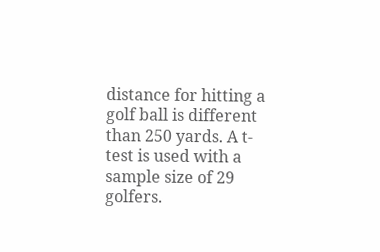distance for hitting a golf ball is different than 250 yards. A t-test is used with a sample size of 29 golfers.